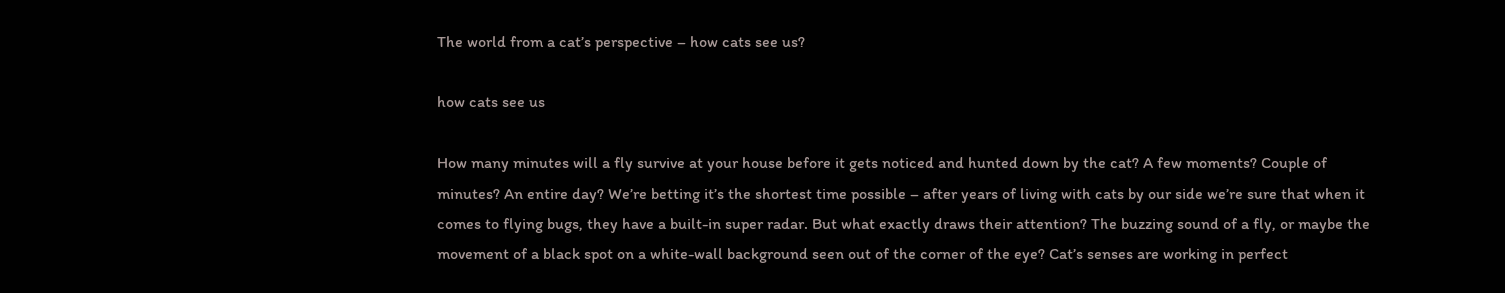The world from a cat’s perspective – how cats see us?

how cats see us

How many minutes will a fly survive at your house before it gets noticed and hunted down by the cat? A few moments? Couple of minutes? An entire day? We’re betting it’s the shortest time possible – after years of living with cats by our side we’re sure that when it comes to flying bugs, they have a built-in super radar. But what exactly draws their attention? The buzzing sound of a fly, or maybe the movement of a black spot on a white-wall background seen out of the corner of the eye? Cat’s senses are working in perfect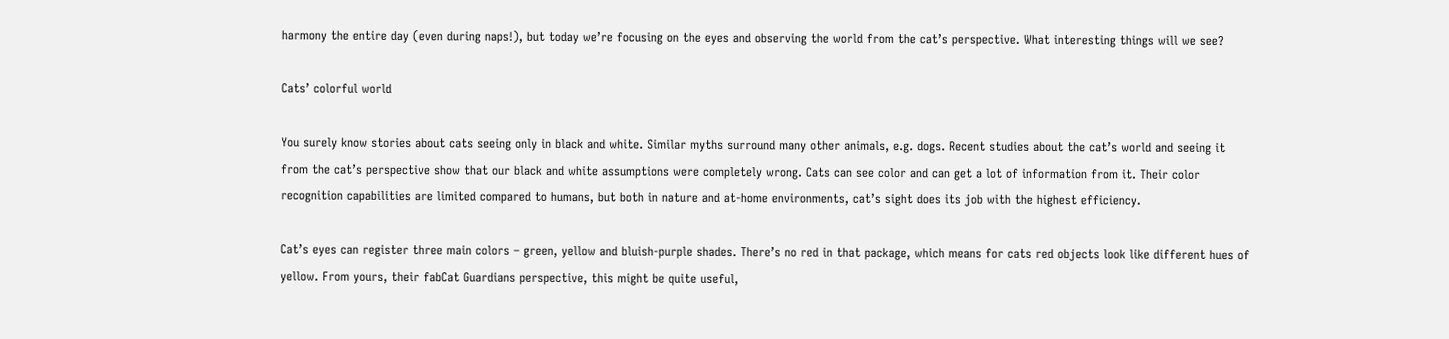harmony the entire day (even during naps!), but today we’re focusing on the eyes and observing the world from the cat’s perspective. What interesting things will we see?

Cats’ colorful world

You surely know stories about cats seeing only in black and white. Similar myths surround many other animals, e.g. dogs. Recent studies about the cat’s world and seeing it from the cat’s perspective show that our black and white assumptions were completely wrong. Cats can see color and can get a lot of information from it. Their color recognition capabilities are limited compared to humans, but both in nature and at-home environments, cat’s sight does its job with the highest efficiency.

Cat’s eyes can register three main colors – green, yellow and bluish-purple shades. There’s no red in that package, which means for cats red objects look like different hues of yellow. From yours, their fabCat Guardians perspective, this might be quite useful,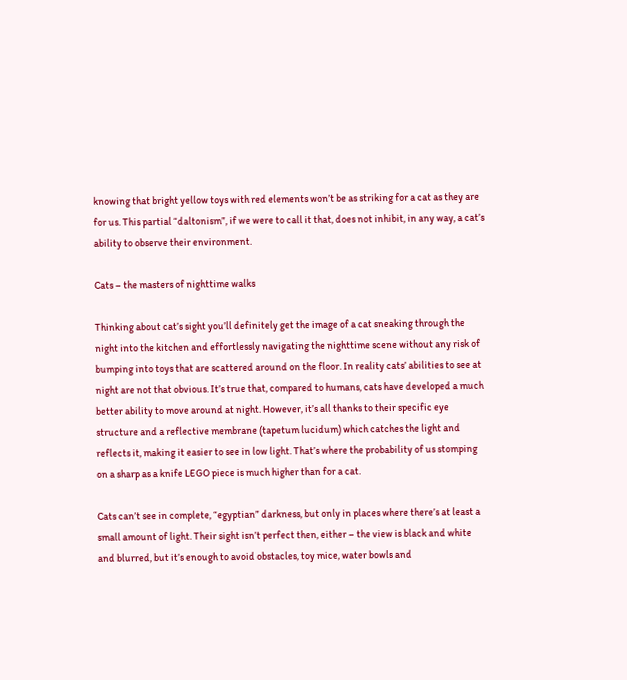knowing that bright yellow toys with red elements won’t be as striking for a cat as they are for us. This partial “daltonism”, if we were to call it that, does not inhibit, in any way, a cat’s ability to observe their environment.

Cats – the masters of nighttime walks

Thinking about cat’s sight you’ll definitely get the image of a cat sneaking through the night into the kitchen and effortlessly navigating the nighttime scene without any risk of bumping into toys that are scattered around on the floor. In reality cats’ abilities to see at night are not that obvious. It’s true that, compared to humans, cats have developed a much better ability to move around at night. However, it’s all thanks to their specific eye structure and a reflective membrane (tapetum lucidum) which catches the light and reflects it, making it easier to see in low light. That’s where the probability of us stomping on a sharp as a knife LEGO piece is much higher than for a cat.

Cats can’t see in complete, “egyptian” darkness, but only in places where there’s at least a small amount of light. Their sight isn’t perfect then, either – the view is black and white and blurred, but it’s enough to avoid obstacles, toy mice, water bowls and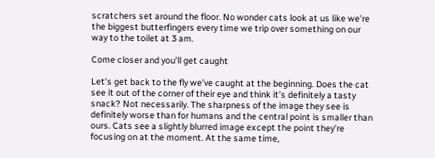scratchers set around the floor. No wonder cats look at us like we’re the biggest butterfingers every time we trip over something on our way to the toilet at 3 am.

Come closer and you’ll get caught

Let’s get back to the fly we’ve caught at the beginning. Does the cat see it out of the corner of their eye and think it’s definitely a tasty snack? Not necessarily. The sharpness of the image they see is definitely worse than for humans and the central point is smaller than ours. Cats see a slightly blurred image except the point they’re focusing on at the moment. At the same time,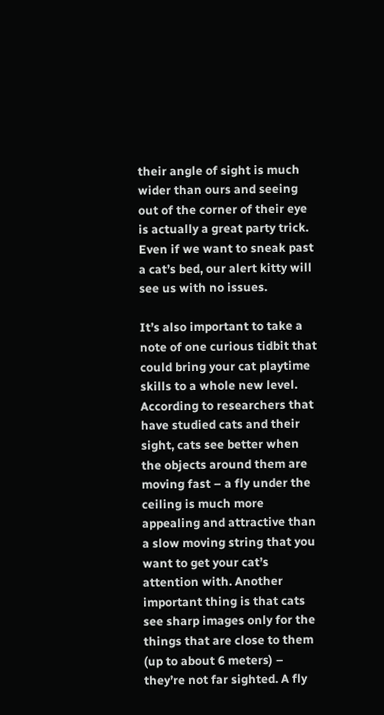their angle of sight is much wider than ours and seeing out of the corner of their eye is actually a great party trick. Even if we want to sneak past a cat’s bed, our alert kitty will see us with no issues.

It’s also important to take a note of one curious tidbit that could bring your cat playtime skills to a whole new level. According to researchers that have studied cats and their sight, cats see better when the objects around them are moving fast – a fly under the ceiling is much more appealing and attractive than a slow moving string that you want to get your cat’s attention with. Another important thing is that cats see sharp images only for the things that are close to them (up to about 6 meters) – they’re not far sighted. A fly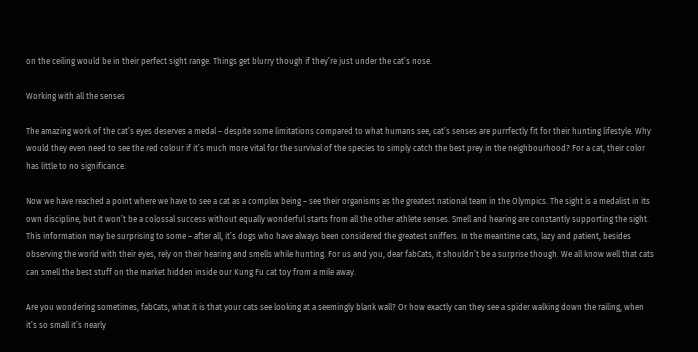on the ceiling would be in their perfect sight range. Things get blurry though if they’re just under the cat’s nose.

Working with all the senses

The amazing work of the cat’s eyes deserves a medal – despite some limitations compared to what humans see, cat’s senses are purrfectly fit for their hunting lifestyle. Why would they even need to see the red colour if it’s much more vital for the survival of the species to simply catch the best prey in the neighbourhood? For a cat, their color has little to no significance.

Now we have reached a point where we have to see a cat as a complex being – see their organisms as the greatest national team in the Olympics. The sight is a medalist in its own discipline, but it won’t be a colossal success without equally wonderful starts from all the other athlete senses. Smell and hearing are constantly supporting the sight. This information may be surprising to some – after all, it’s dogs who have always been considered the greatest sniffers. In the meantime cats, lazy and patient, besides observing the world with their eyes, rely on their hearing and smells while hunting. For us and you, dear fabCats, it shouldn’t be a surprise though. We all know well that cats can smell the best stuff on the market hidden inside our Kung Fu cat toy from a mile away.

Are you wondering sometimes, fabCats, what it is that your cats see looking at a seemingly blank wall? Or how exactly can they see a spider walking down the railing, when it’s so small it’s nearly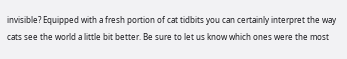invisible? Equipped with a fresh portion of cat tidbits you can certainly interpret the way cats see the world a little bit better. Be sure to let us know which ones were the most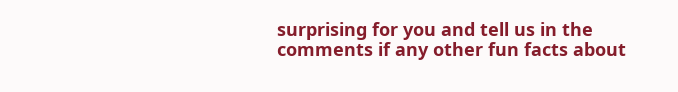surprising for you and tell us in the comments if any other fun facts about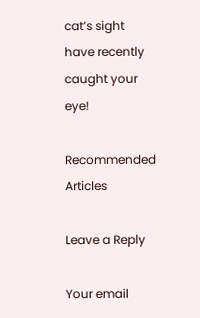cat’s sight have recently caught your eye!

Recommended Articles

Leave a Reply

Your email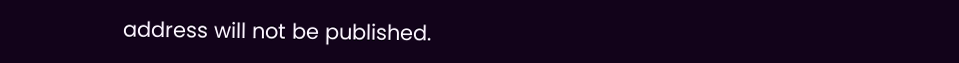address will not be published.